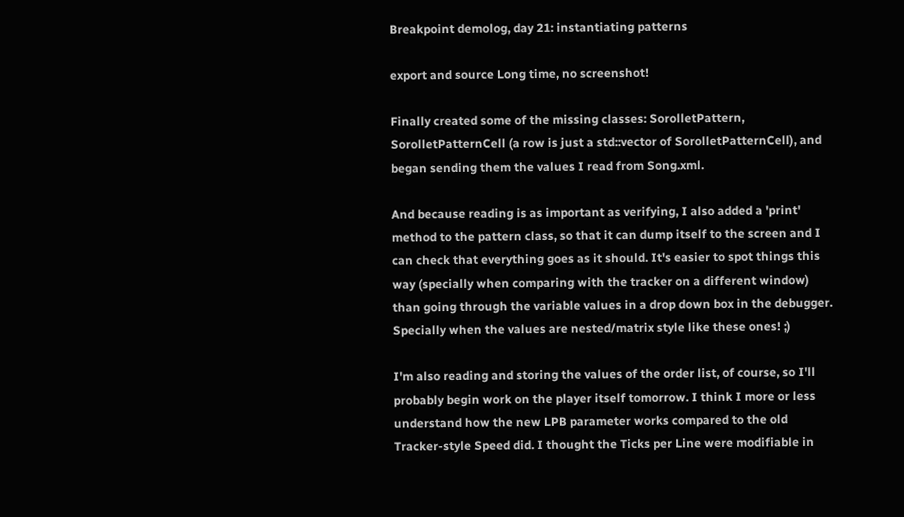Breakpoint demolog, day 21: instantiating patterns

export and source Long time, no screenshot!

Finally created some of the missing classes: SorolletPattern, SorolletPatternCell (a row is just a std::vector of SorolletPatternCell), and began sending them the values I read from Song.xml.

And because reading is as important as verifying, I also added a 'print' method to the pattern class, so that it can dump itself to the screen and I can check that everything goes as it should. It's easier to spot things this way (specially when comparing with the tracker on a different window) than going through the variable values in a drop down box in the debugger. Specially when the values are nested/matrix style like these ones! ;)

I'm also reading and storing the values of the order list, of course, so I'll probably begin work on the player itself tomorrow. I think I more or less understand how the new LPB parameter works compared to the old Tracker-style Speed did. I thought the Ticks per Line were modifiable in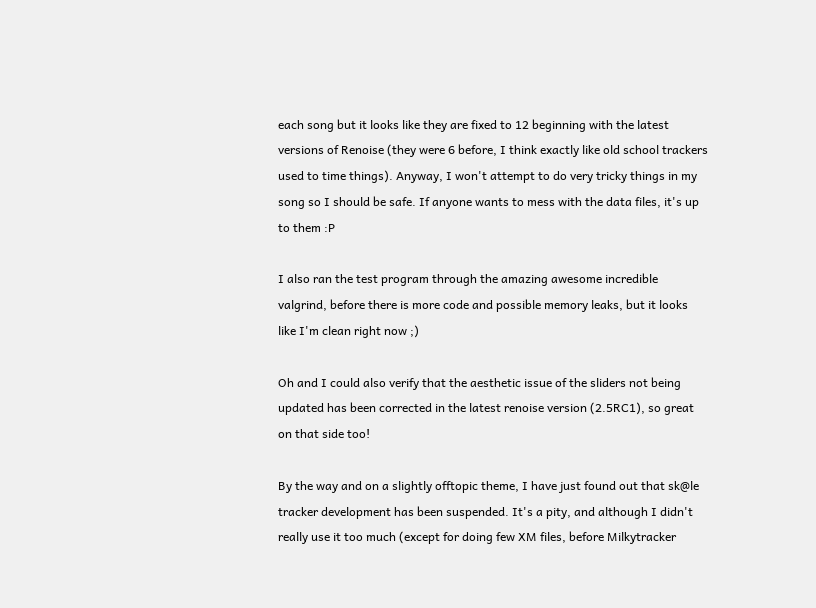each song but it looks like they are fixed to 12 beginning with the latest versions of Renoise (they were 6 before, I think exactly like old school trackers used to time things). Anyway, I won't attempt to do very tricky things in my song so I should be safe. If anyone wants to mess with the data files, it's up to them :P

I also ran the test program through the amazing awesome incredible valgrind, before there is more code and possible memory leaks, but it looks like I'm clean right now ;)

Oh and I could also verify that the aesthetic issue of the sliders not being updated has been corrected in the latest renoise version (2.5RC1), so great on that side too!

By the way and on a slightly offtopic theme, I have just found out that sk@le tracker development has been suspended. It's a pity, and although I didn't really use it too much (except for doing few XM files, before Milkytracker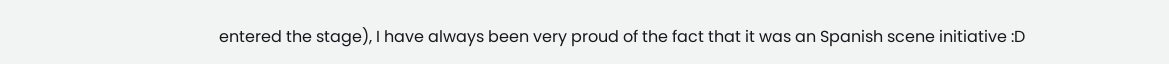entered the stage), I have always been very proud of the fact that it was an Spanish scene initiative :D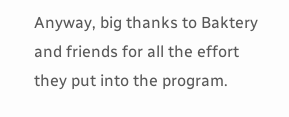Anyway, big thanks to Baktery and friends for all the effort they put into the program.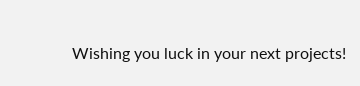Wishing you luck in your next projects!